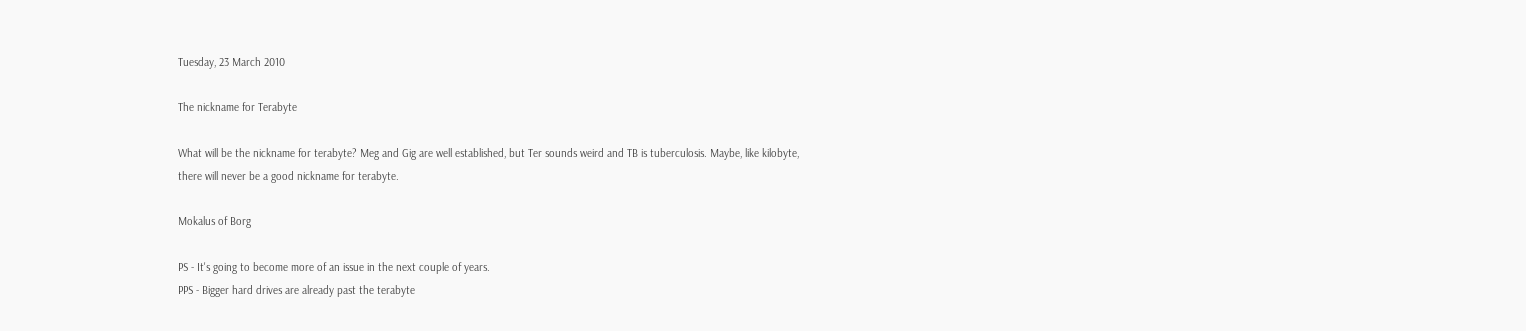Tuesday, 23 March 2010

The nickname for Terabyte

What will be the nickname for terabyte? Meg and Gig are well established, but Ter sounds weird and TB is tuberculosis. Maybe, like kilobyte, there will never be a good nickname for terabyte.

Mokalus of Borg

PS - It's going to become more of an issue in the next couple of years.
PPS - Bigger hard drives are already past the terabyte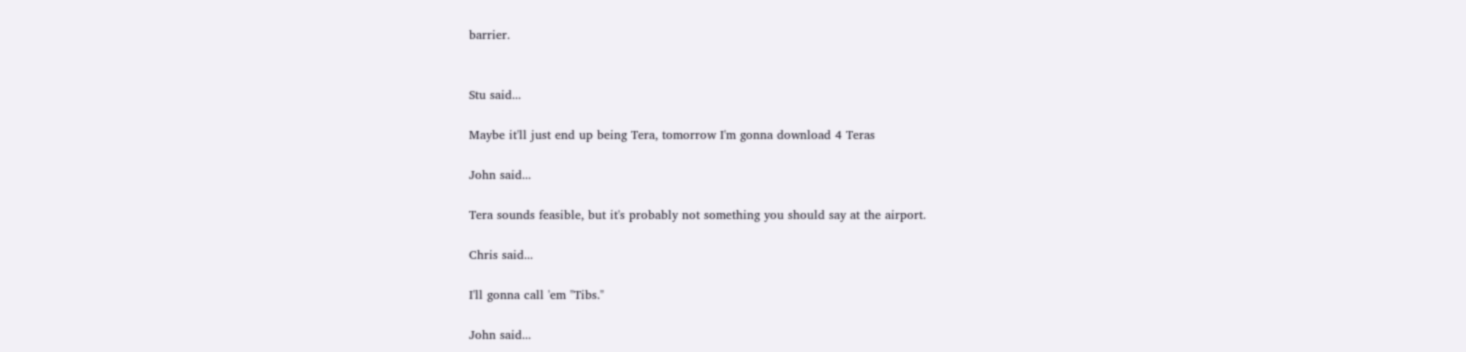barrier.


Stu said...

Maybe it'll just end up being Tera, tomorrow I'm gonna download 4 Teras

John said...

Tera sounds feasible, but it's probably not something you should say at the airport.

Chris said...

I'll gonna call 'em "Tibs."

John said...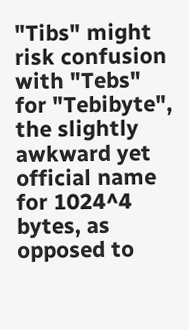"Tibs" might risk confusion with "Tebs" for "Tebibyte", the slightly awkward yet official name for 1024^4 bytes, as opposed to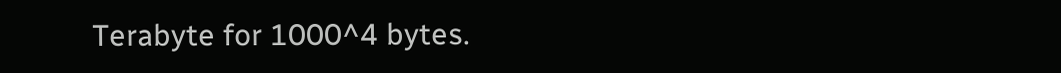Terabyte for 1000^4 bytes.